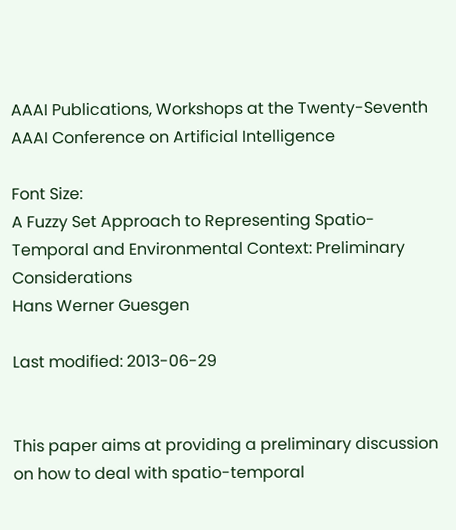AAAI Publications, Workshops at the Twenty-Seventh AAAI Conference on Artificial Intelligence

Font Size:
A Fuzzy Set Approach to Representing Spatio-Temporal and Environmental Context: Preliminary Considerations
Hans Werner Guesgen

Last modified: 2013-06-29


This paper aims at providing a preliminary discussion on how to deal with spatio-temporal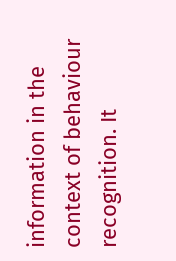information in the context of behaviour recognition. It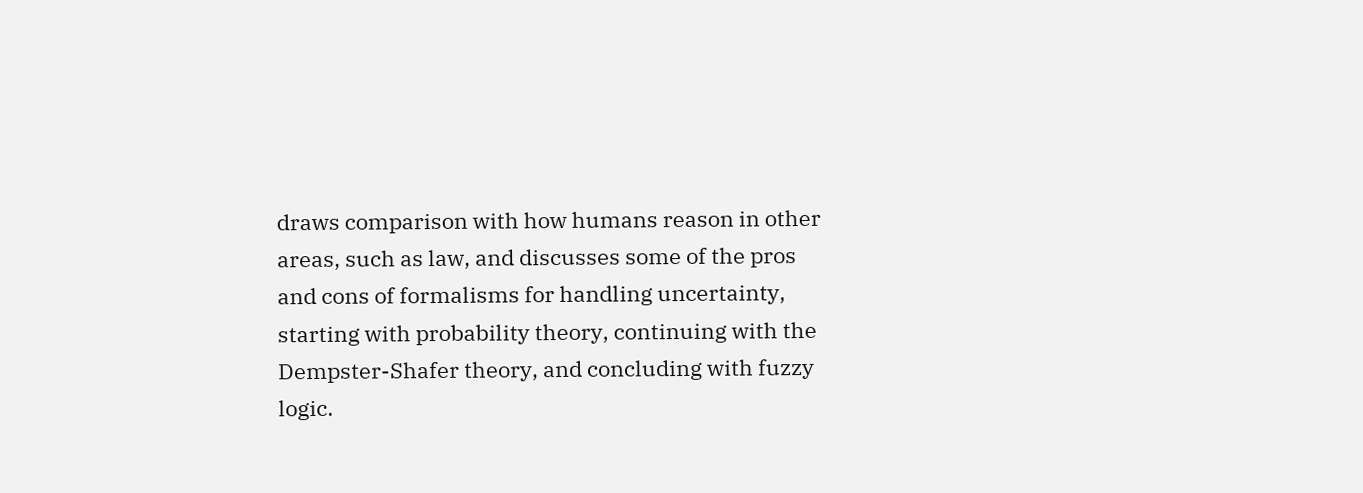draws comparison with how humans reason in other areas, such as law, and discusses some of the pros and cons of formalisms for handling uncertainty, starting with probability theory, continuing with the Dempster-Shafer theory, and concluding with fuzzy logic.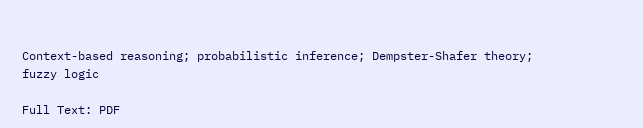Context-based reasoning; probabilistic inference; Dempster-Shafer theory; fuzzy logic

Full Text: PDF